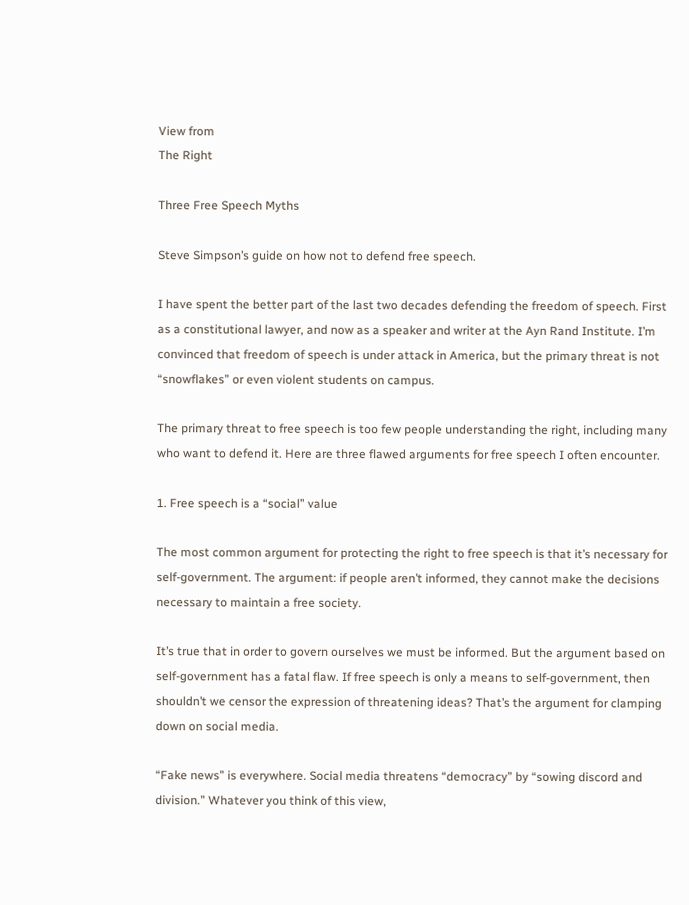View from
The Right

Three Free Speech Myths

Steve Simpson’s guide on how not to defend free speech.

I have spent the better part of the last two decades defending the freedom of speech. First as a constitutional lawyer, and now as a speaker and writer at the Ayn Rand Institute. I’m convinced that freedom of speech is under attack in America, but the primary threat is not “snowflakes” or even violent students on campus.

The primary threat to free speech is too few people understanding the right, including many who want to defend it. Here are three flawed arguments for free speech I often encounter.

1. Free speech is a “social” value

The most common argument for protecting the right to free speech is that it’s necessary for self-government. The argument: if people aren’t informed, they cannot make the decisions necessary to maintain a free society.

It’s true that in order to govern ourselves we must be informed. But the argument based on self-government has a fatal flaw. If free speech is only a means to self-government, then shouldn’t we censor the expression of threatening ideas? That’s the argument for clamping down on social media.

“Fake news” is everywhere. Social media threatens “democracy” by “sowing discord and division.” Whatever you think of this view,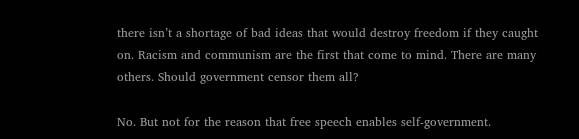there isn’t a shortage of bad ideas that would destroy freedom if they caught on. Racism and communism are the first that come to mind. There are many others. Should government censor them all?

No. But not for the reason that free speech enables self-government.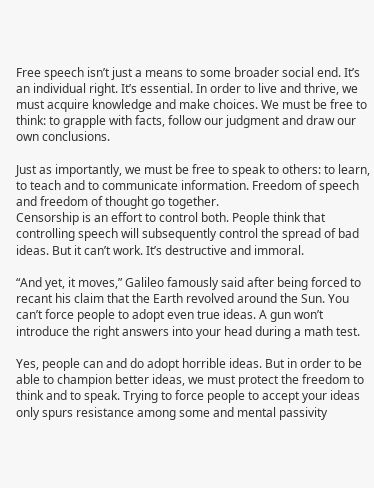Free speech isn’t just a means to some broader social end. It’s an individual right. It’s essential. In order to live and thrive, we must acquire knowledge and make choices. We must be free to think: to grapple with facts, follow our judgment and draw our own conclusions.

Just as importantly, we must be free to speak to others: to learn, to teach and to communicate information. Freedom of speech and freedom of thought go together.
Censorship is an effort to control both. People think that controlling speech will subsequently control the spread of bad ideas. But it can’t work. It’s destructive and immoral.

“And yet, it moves,” Galileo famously said after being forced to recant his claim that the Earth revolved around the Sun. You can’t force people to adopt even true ideas. A gun won’t introduce the right answers into your head during a math test.

Yes, people can and do adopt horrible ideas. But in order to be able to champion better ideas, we must protect the freedom to think and to speak. Trying to force people to accept your ideas only spurs resistance among some and mental passivity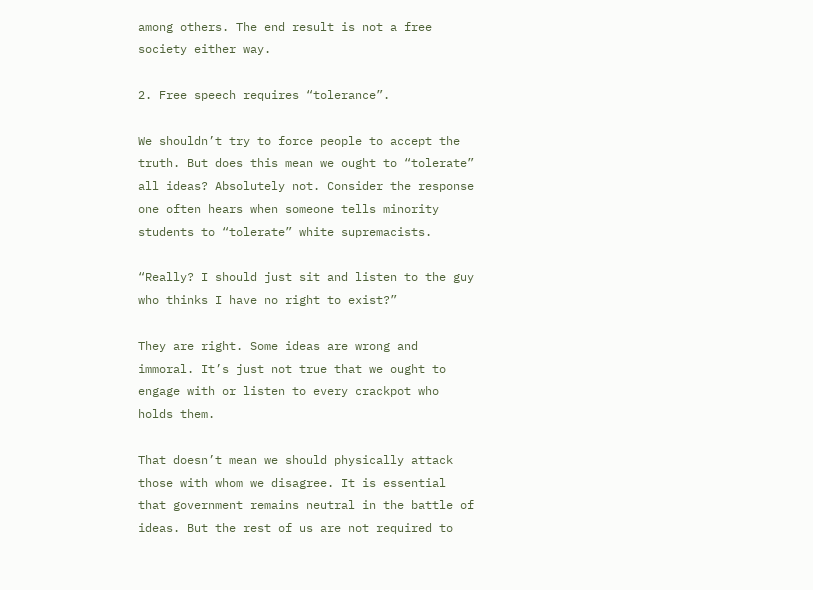among others. The end result is not a free society either way.

2. Free speech requires “tolerance”.

We shouldn’t try to force people to accept the truth. But does this mean we ought to “tolerate” all ideas? Absolutely not. Consider the response one often hears when someone tells minority students to “tolerate” white supremacists.

“Really? I should just sit and listen to the guy who thinks I have no right to exist?”

They are right. Some ideas are wrong and immoral. It’s just not true that we ought to engage with or listen to every crackpot who holds them.

That doesn’t mean we should physically attack those with whom we disagree. It is essential that government remains neutral in the battle of ideas. But the rest of us are not required to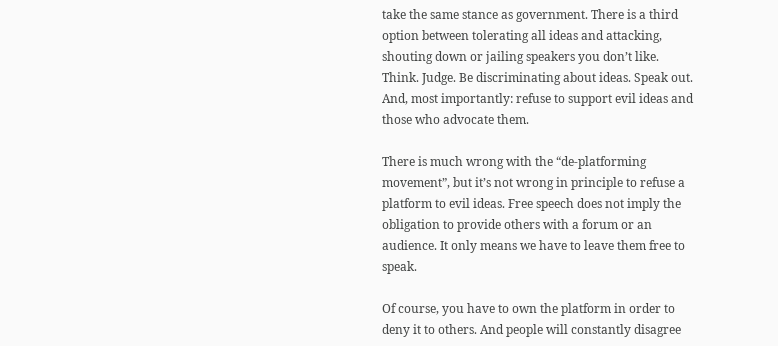take the same stance as government. There is a third option between tolerating all ideas and attacking, shouting down or jailing speakers you don’t like.
Think. Judge. Be discriminating about ideas. Speak out. And, most importantly: refuse to support evil ideas and those who advocate them.

There is much wrong with the “de-platforming movement”, but it’s not wrong in principle to refuse a platform to evil ideas. Free speech does not imply the obligation to provide others with a forum or an audience. It only means we have to leave them free to speak.

Of course, you have to own the platform in order to deny it to others. And people will constantly disagree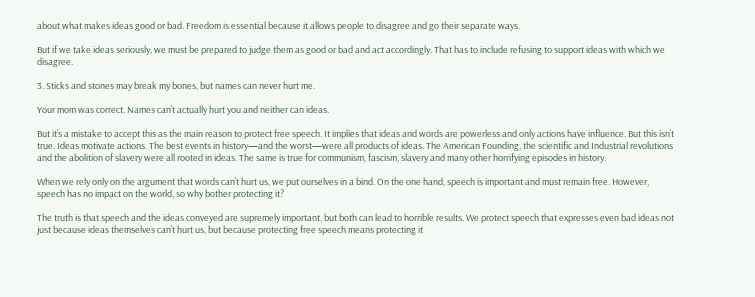about what makes ideas good or bad. Freedom is essential because it allows people to disagree and go their separate ways.

But if we take ideas seriously, we must be prepared to judge them as good or bad and act accordingly. That has to include refusing to support ideas with which we disagree.

3. Sticks and stones may break my bones, but names can never hurt me.

Your mom was correct. Names can’t actually hurt you and neither can ideas.

But it’s a mistake to accept this as the main reason to protect free speech. It implies that ideas and words are powerless and only actions have influence. But this isn’t true. Ideas motivate actions. The best events in history—and the worst—were all products of ideas. The American Founding, the scientific and Industrial revolutions and the abolition of slavery were all rooted in ideas. The same is true for communism, fascism, slavery and many other horrifying episodes in history.

When we rely only on the argument that words can’t hurt us, we put ourselves in a bind. On the one hand, speech is important and must remain free. However, speech has no impact on the world, so why bother protecting it?

The truth is that speech and the ideas conveyed are supremely important, but both can lead to horrible results. We protect speech that expresses even bad ideas not just because ideas themselves can’t hurt us, but because protecting free speech means protecting it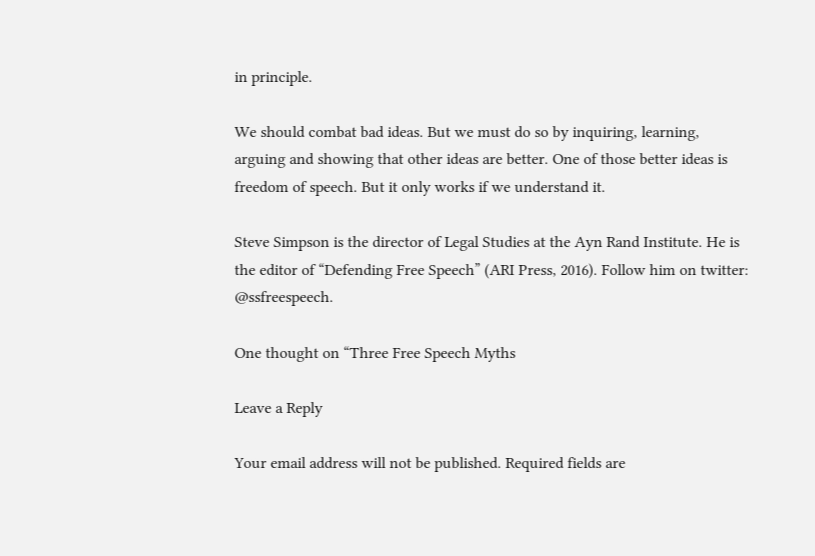in principle.

We should combat bad ideas. But we must do so by inquiring, learning, arguing and showing that other ideas are better. One of those better ideas is freedom of speech. But it only works if we understand it.

Steve Simpson is the director of Legal Studies at the Ayn Rand Institute. He is the editor of “Defending Free Speech” (ARI Press, 2016). Follow him on twitter: @ssfreespeech.

One thought on “Three Free Speech Myths

Leave a Reply

Your email address will not be published. Required fields are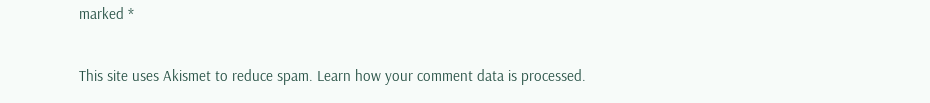marked *

This site uses Akismet to reduce spam. Learn how your comment data is processed.